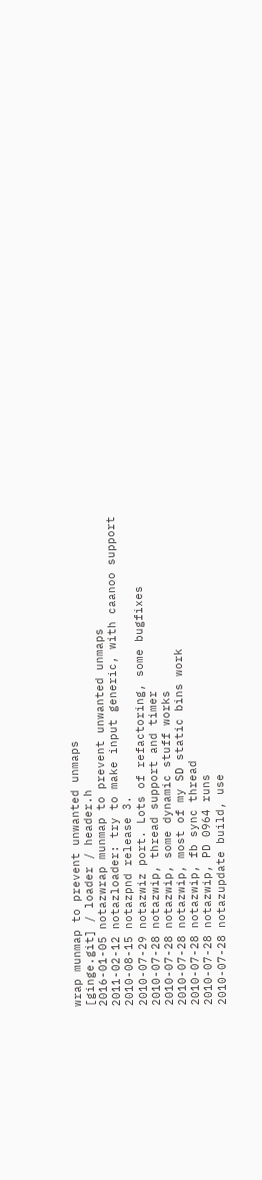wrap munmap to prevent unwanted unmaps
[ginge.git] / loader / header.h
2016-01-05 notazwrap munmap to prevent unwanted unmaps
2011-02-12 notazloader: try to make input generic, with caanoo support
2010-08-15 notazpnd release 3.
2010-07-29 notazwiz port. Lots of refactoring, some bugfixes
2010-07-28 notazwip, thread support and timer
2010-07-28 notazwip, some dynamic stuff works
2010-07-28 notazwip, most of my SD static bins work
2010-07-28 notazwip, fb sync thread
2010-07-28 notazwip, PD 0964 runs
2010-07-28 notazupdate build, use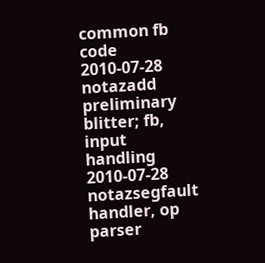common fb code
2010-07-28 notazadd preliminary blitter; fb, input handling
2010-07-28 notazsegfault handler, op parser